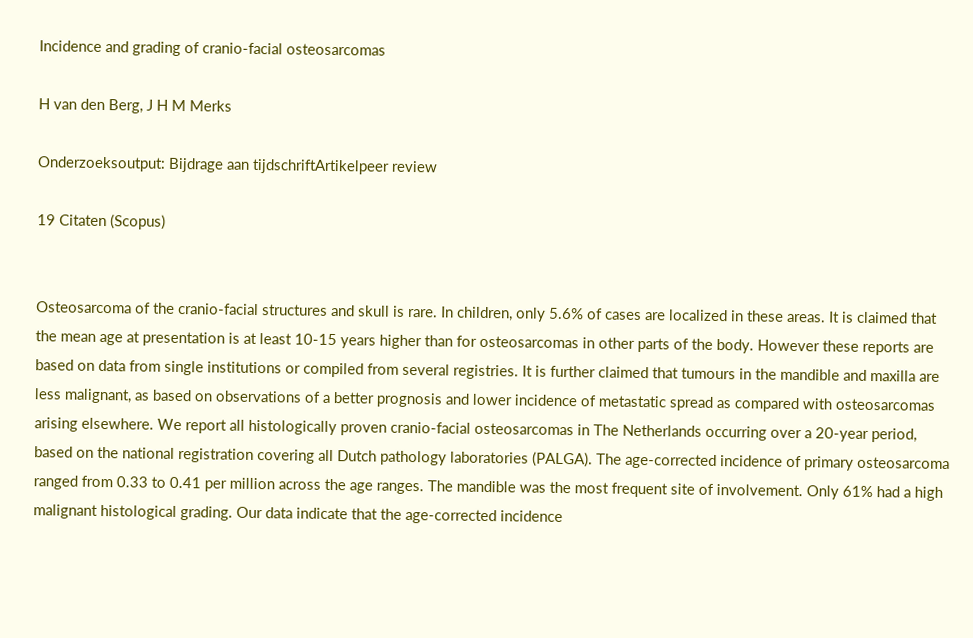Incidence and grading of cranio-facial osteosarcomas

H van den Berg, J H M Merks

Onderzoeksoutput: Bijdrage aan tijdschriftArtikelpeer review

19 Citaten (Scopus)


Osteosarcoma of the cranio-facial structures and skull is rare. In children, only 5.6% of cases are localized in these areas. It is claimed that the mean age at presentation is at least 10-15 years higher than for osteosarcomas in other parts of the body. However these reports are based on data from single institutions or compiled from several registries. It is further claimed that tumours in the mandible and maxilla are less malignant, as based on observations of a better prognosis and lower incidence of metastatic spread as compared with osteosarcomas arising elsewhere. We report all histologically proven cranio-facial osteosarcomas in The Netherlands occurring over a 20-year period, based on the national registration covering all Dutch pathology laboratories (PALGA). The age-corrected incidence of primary osteosarcoma ranged from 0.33 to 0.41 per million across the age ranges. The mandible was the most frequent site of involvement. Only 61% had a high malignant histological grading. Our data indicate that the age-corrected incidence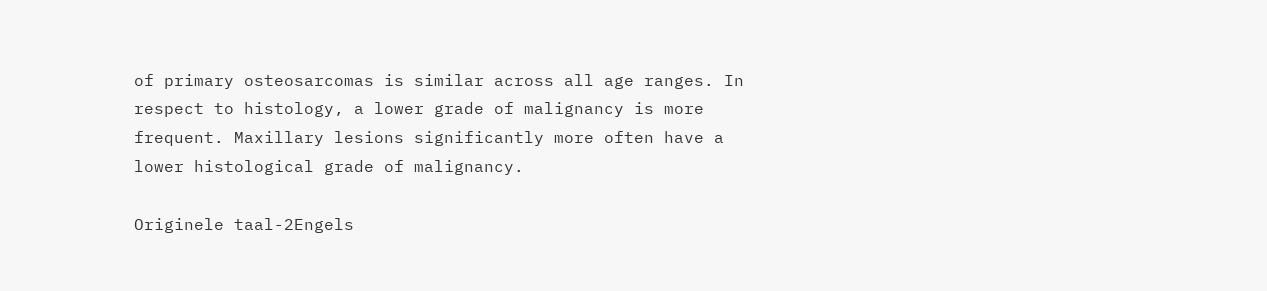of primary osteosarcomas is similar across all age ranges. In respect to histology, a lower grade of malignancy is more frequent. Maxillary lesions significantly more often have a lower histological grade of malignancy.

Originele taal-2Engels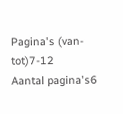Pagina's (van-tot)7-12
Aantal pagina's6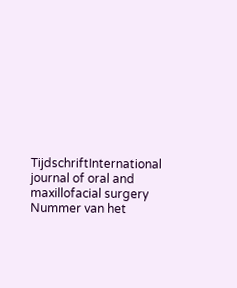TijdschriftInternational journal of oral and maxillofacial surgery
Nummer van het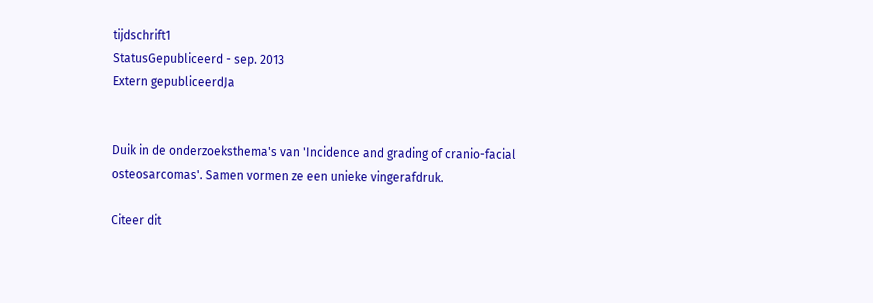tijdschrift1
StatusGepubliceerd - sep. 2013
Extern gepubliceerdJa


Duik in de onderzoeksthema's van 'Incidence and grading of cranio-facial osteosarcomas'. Samen vormen ze een unieke vingerafdruk.

Citeer dit